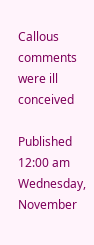Callous comments were ill conceived

Published 12:00 am Wednesday, November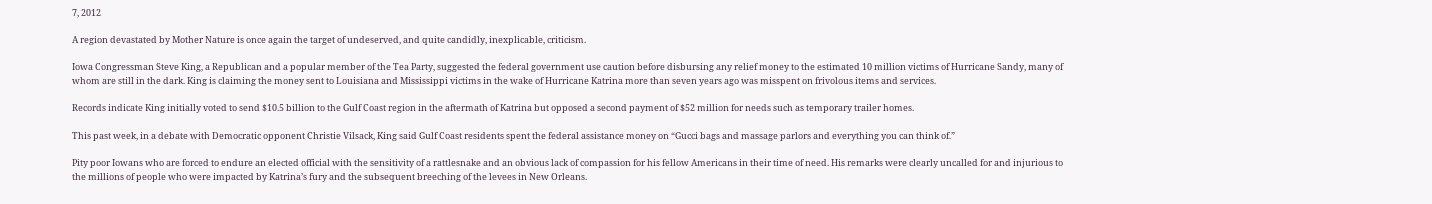7, 2012

A region devastated by Mother Nature is once again the target of undeserved, and quite candidly, inexplicable, criticism.

Iowa Congressman Steve King, a Republican and a popular member of the Tea Party, suggested the federal government use caution before disbursing any relief money to the estimated 10 million victims of Hurricane Sandy, many of whom are still in the dark. King is claiming the money sent to Louisiana and Mississippi victims in the wake of Hurricane Katrina more than seven years ago was misspent on frivolous items and services.

Records indicate King initially voted to send $10.5 billion to the Gulf Coast region in the aftermath of Katrina but opposed a second payment of $52 million for needs such as temporary trailer homes.

This past week, in a debate with Democratic opponent Christie Vilsack, King said Gulf Coast residents spent the federal assistance money on “Gucci bags and massage parlors and everything you can think of.”

Pity poor Iowans who are forced to endure an elected official with the sensitivity of a rattlesnake and an obvious lack of compassion for his fellow Americans in their time of need. His remarks were clearly uncalled for and injurious to the millions of people who were impacted by Katrina’s fury and the subsequent breeching of the levees in New Orleans.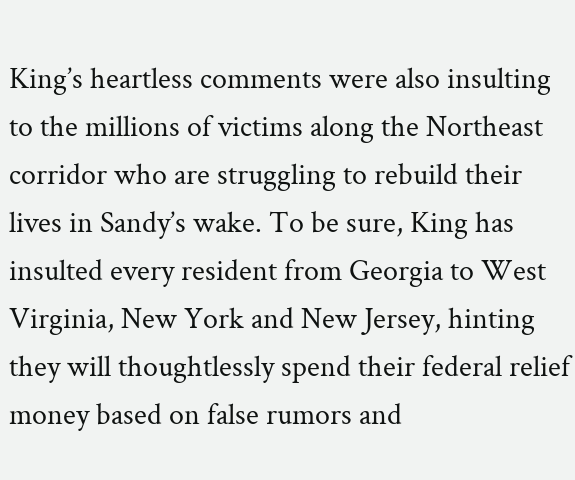King’s heartless comments were also insulting to the millions of victims along the Northeast corridor who are struggling to rebuild their lives in Sandy’s wake. To be sure, King has insulted every resident from Georgia to West Virginia, New York and New Jersey, hinting they will thoughtlessly spend their federal relief money based on false rumors and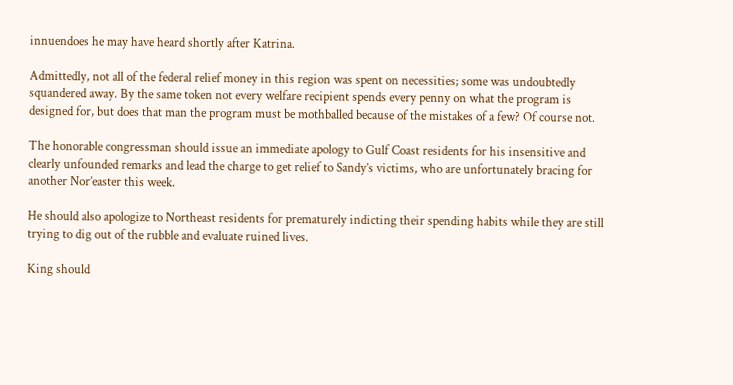innuendoes he may have heard shortly after Katrina.

Admittedly, not all of the federal relief money in this region was spent on necessities; some was undoubtedly squandered away. By the same token not every welfare recipient spends every penny on what the program is designed for, but does that man the program must be mothballed because of the mistakes of a few? Of course not.

The honorable congressman should issue an immediate apology to Gulf Coast residents for his insensitive and clearly unfounded remarks and lead the charge to get relief to Sandy’s victims, who are unfortunately bracing for another Nor’easter this week.

He should also apologize to Northeast residents for prematurely indicting their spending habits while they are still trying to dig out of the rubble and evaluate ruined lives.

King should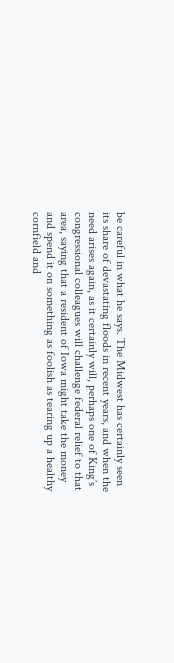be careful in what he says. The Midwest has certainly seen its share of devastating floods in recent years, and when the need arises again, as it certainly will, perhaps one of King’s congressional colleagues will challenge federal relief to that area, saying that a resident of Iowa might take the money and spend it on something as foolish as tearing up a healthy cornfield and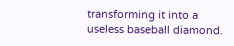transforming it into a useless baseball diamond.